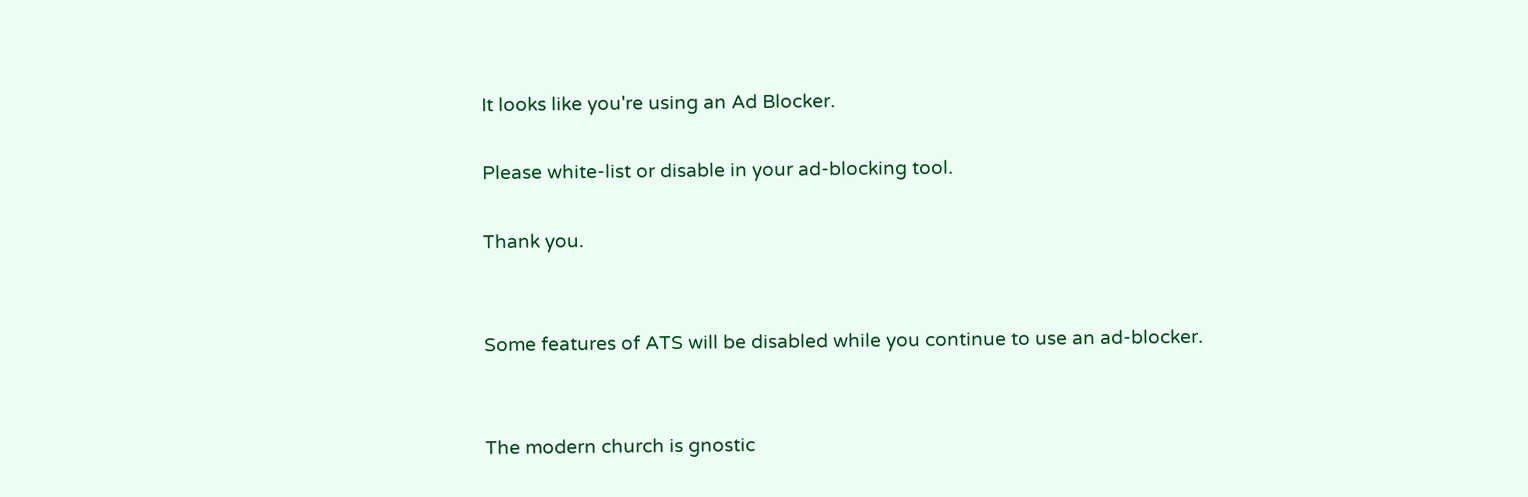It looks like you're using an Ad Blocker.

Please white-list or disable in your ad-blocking tool.

Thank you.


Some features of ATS will be disabled while you continue to use an ad-blocker.


The modern church is gnostic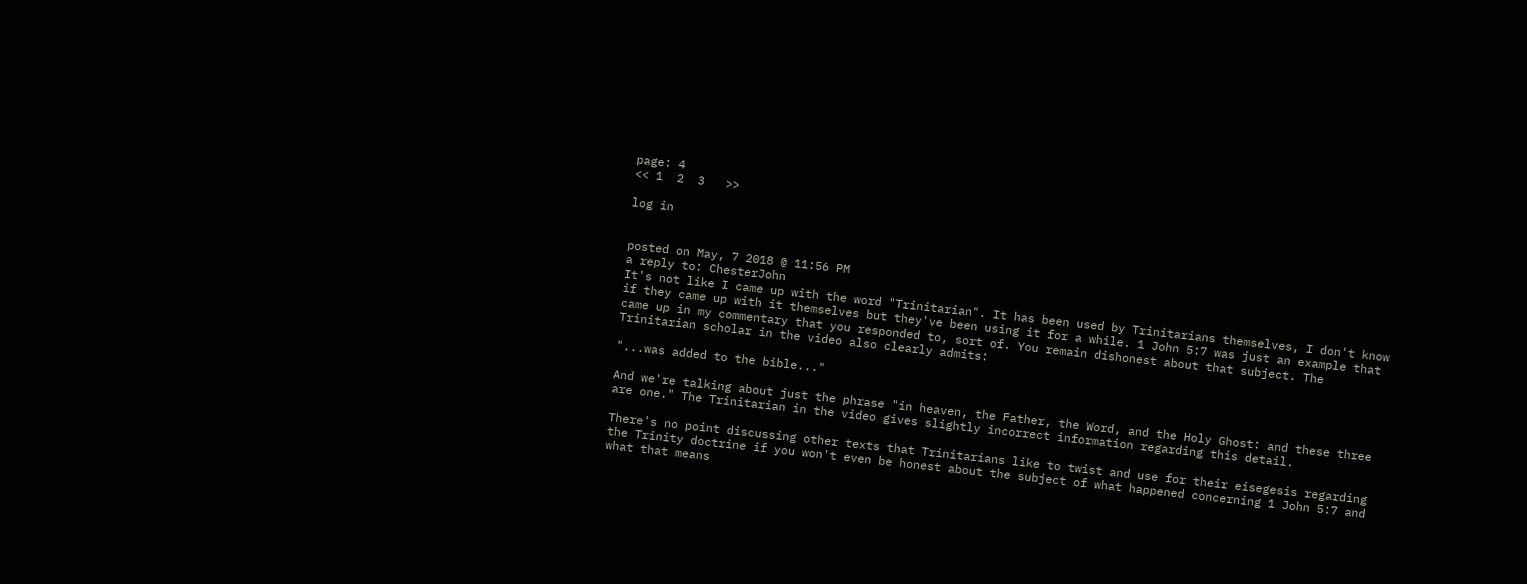page: 4
<< 1  2  3   >>

log in


posted on May, 7 2018 @ 11:56 PM
a reply to: ChesterJohn
It's not like I came up with the word "Trinitarian". It has been used by Trinitarians themselves, I don't know if they came up with it themselves but they've been using it for a while. 1 John 5:7 was just an example that came up in my commentary that you responded to, sort of. You remain dishonest about that subject. The Trinitarian scholar in the video also clearly admits:

"...was added to the bible..."

And we're talking about just the phrase "in heaven, the Father, the Word, and the Holy Ghost: and these three are one." The Trinitarian in the video gives slightly incorrect information regarding this detail.

There's no point discussing other texts that Trinitarians like to twist and use for their eisegesis regarding the Trinity doctrine if you won't even be honest about the subject of what happened concerning 1 John 5:7 and what that means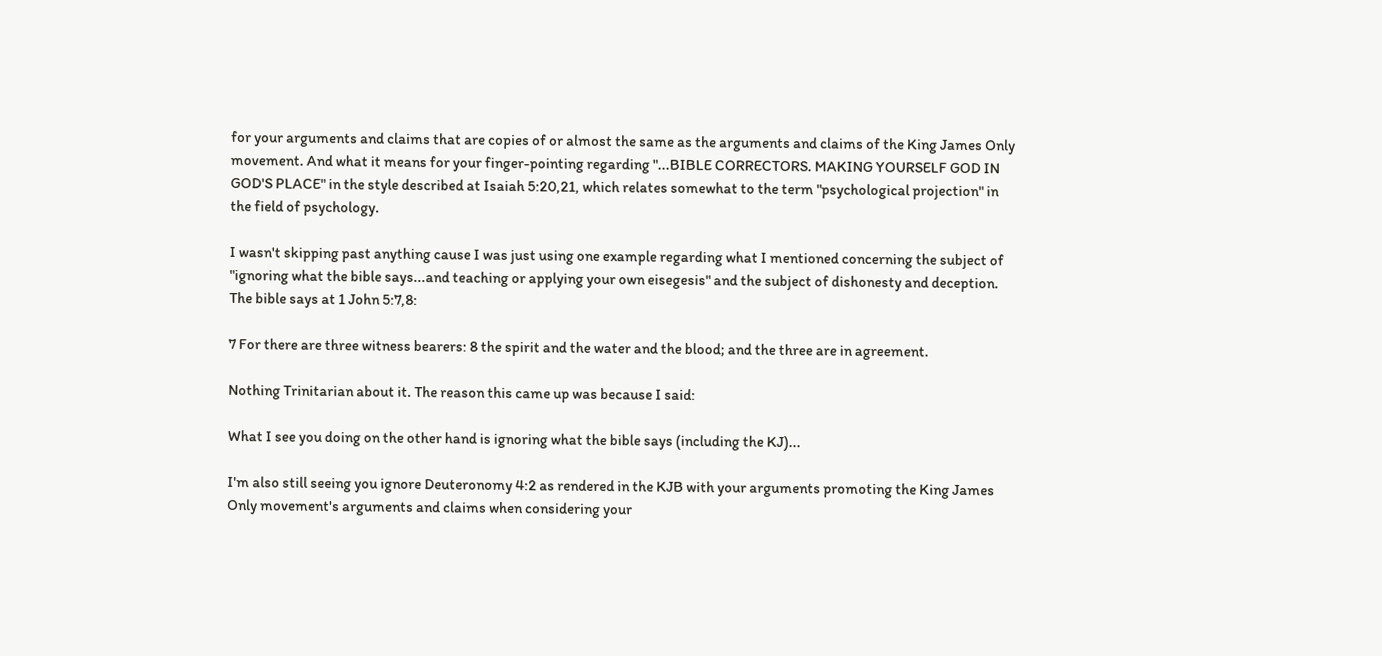for your arguments and claims that are copies of or almost the same as the arguments and claims of the King James Only movement. And what it means for your finger-pointing regarding "...BIBLE CORRECTORS. MAKING YOURSELF GOD IN GOD'S PLACE" in the style described at Isaiah 5:20,21, which relates somewhat to the term "psychological projection" in the field of psychology.

I wasn't skipping past anything cause I was just using one example regarding what I mentioned concerning the subject of "ignoring what the bible says...and teaching or applying your own eisegesis" and the subject of dishonesty and deception. The bible says at 1 John 5:7,8:

7 For there are three witness bearers: 8 the spirit and the water and the blood; and the three are in agreement.

Nothing Trinitarian about it. The reason this came up was because I said:

What I see you doing on the other hand is ignoring what the bible says (including the KJ)...

I'm also still seeing you ignore Deuteronomy 4:2 as rendered in the KJB with your arguments promoting the King James Only movement's arguments and claims when considering your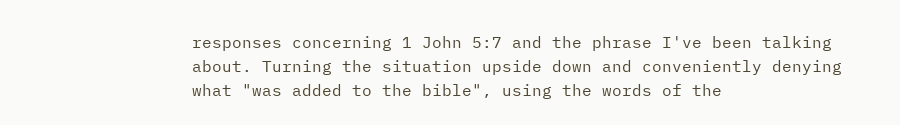responses concerning 1 John 5:7 and the phrase I've been talking about. Turning the situation upside down and conveniently denying what "was added to the bible", using the words of the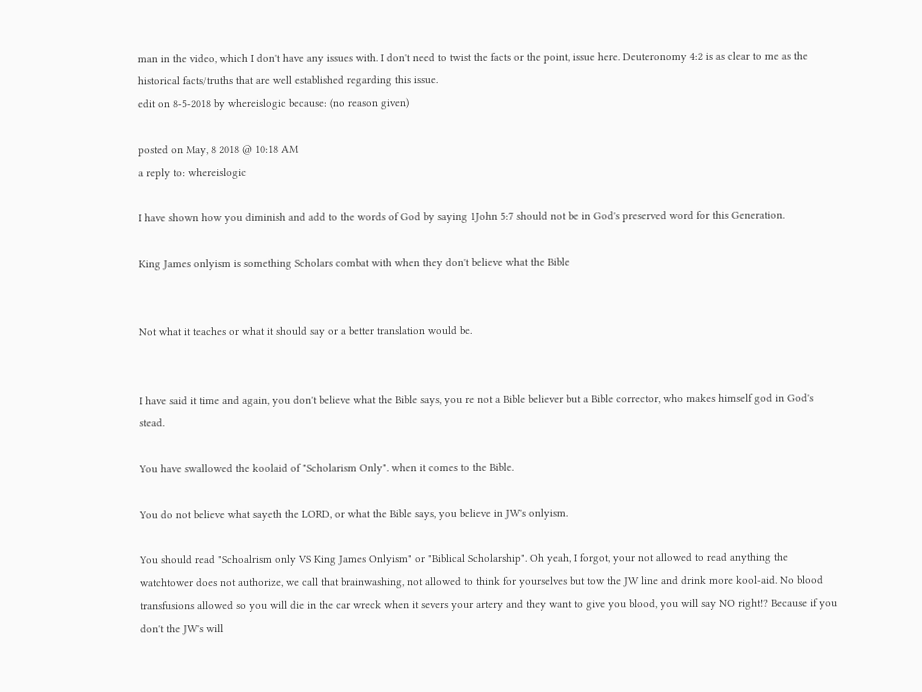man in the video, which I don't have any issues with. I don't need to twist the facts or the point, issue here. Deuteronomy 4:2 is as clear to me as the historical facts/truths that are well established regarding this issue.
edit on 8-5-2018 by whereislogic because: (no reason given)

posted on May, 8 2018 @ 10:18 AM
a reply to: whereislogic

I have shown how you diminish and add to the words of God by saying 1John 5:7 should not be in God's preserved word for this Generation.

King James onlyism is something Scholars combat with when they don't believe what the Bible


Not what it teaches or what it should say or a better translation would be.


I have said it time and again, you don't believe what the Bible says, you re not a Bible believer but a Bible corrector, who makes himself god in God's stead.

You have swallowed the koolaid of "Scholarism Only". when it comes to the Bible.

You do not believe what sayeth the LORD, or what the Bible says, you believe in JW's onlyism.

You should read "Schoalrism only VS King James Onlyism" or "Biblical Scholarship". Oh yeah, I forgot, your not allowed to read anything the watchtower does not authorize, we call that brainwashing, not allowed to think for yourselves but tow the JW line and drink more kool-aid. No blood transfusions allowed so you will die in the car wreck when it severs your artery and they want to give you blood, you will say NO right!? Because if you don't the JW's will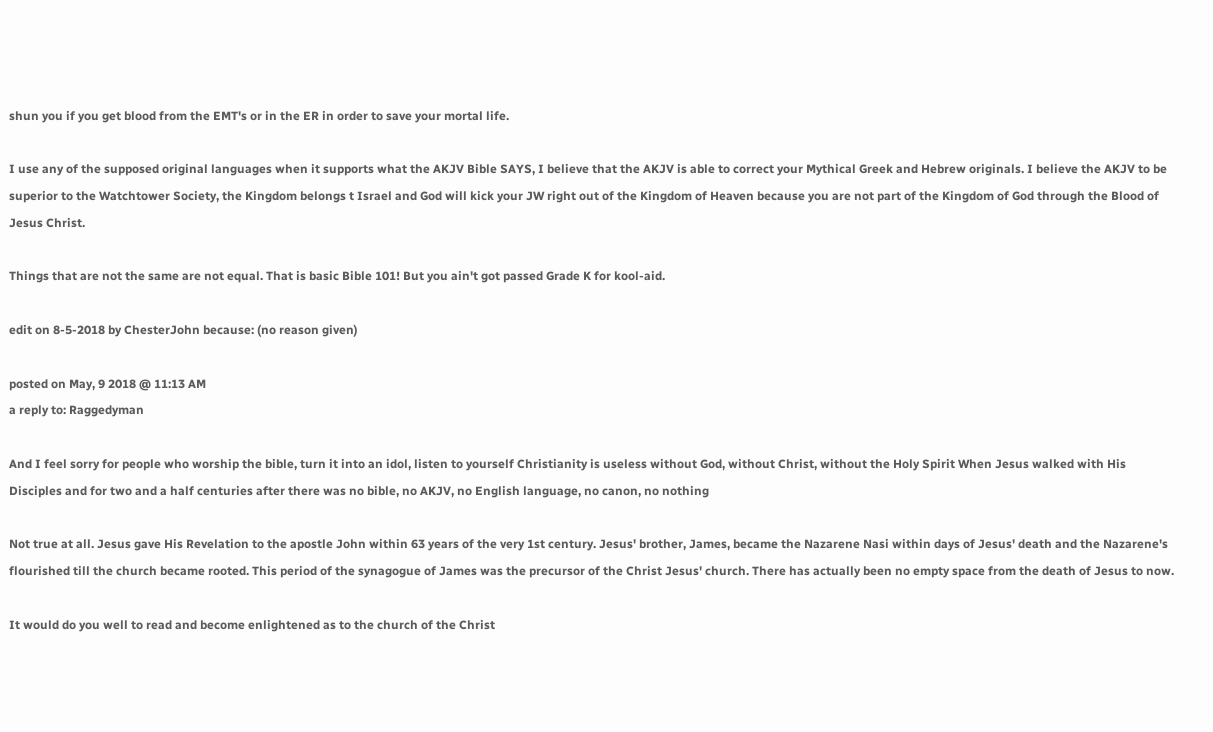shun you if you get blood from the EMT's or in the ER in order to save your mortal life.

I use any of the supposed original languages when it supports what the AKJV Bible SAYS, I believe that the AKJV is able to correct your Mythical Greek and Hebrew originals. I believe the AKJV to be superior to the Watchtower Society, the Kingdom belongs t Israel and God will kick your JW right out of the Kingdom of Heaven because you are not part of the Kingdom of God through the Blood of Jesus Christ.

Things that are not the same are not equal. That is basic Bible 101! But you ain't got passed Grade K for kool-aid.

edit on 8-5-2018 by ChesterJohn because: (no reason given)

posted on May, 9 2018 @ 11:13 AM
a reply to: Raggedyman

And I feel sorry for people who worship the bible, turn it into an idol, listen to yourself Christianity is useless without God, without Christ, without the Holy Spirit When Jesus walked with His Disciples and for two and a half centuries after there was no bible, no AKJV, no English language, no canon, no nothing

Not true at all. Jesus gave His Revelation to the apostle John within 63 years of the very 1st century. Jesus' brother, James, became the Nazarene Nasi within days of Jesus' death and the Nazarene's flourished till the church became rooted. This period of the synagogue of James was the precursor of the Christ Jesus' church. There has actually been no empty space from the death of Jesus to now.

It would do you well to read and become enlightened as to the church of the Christ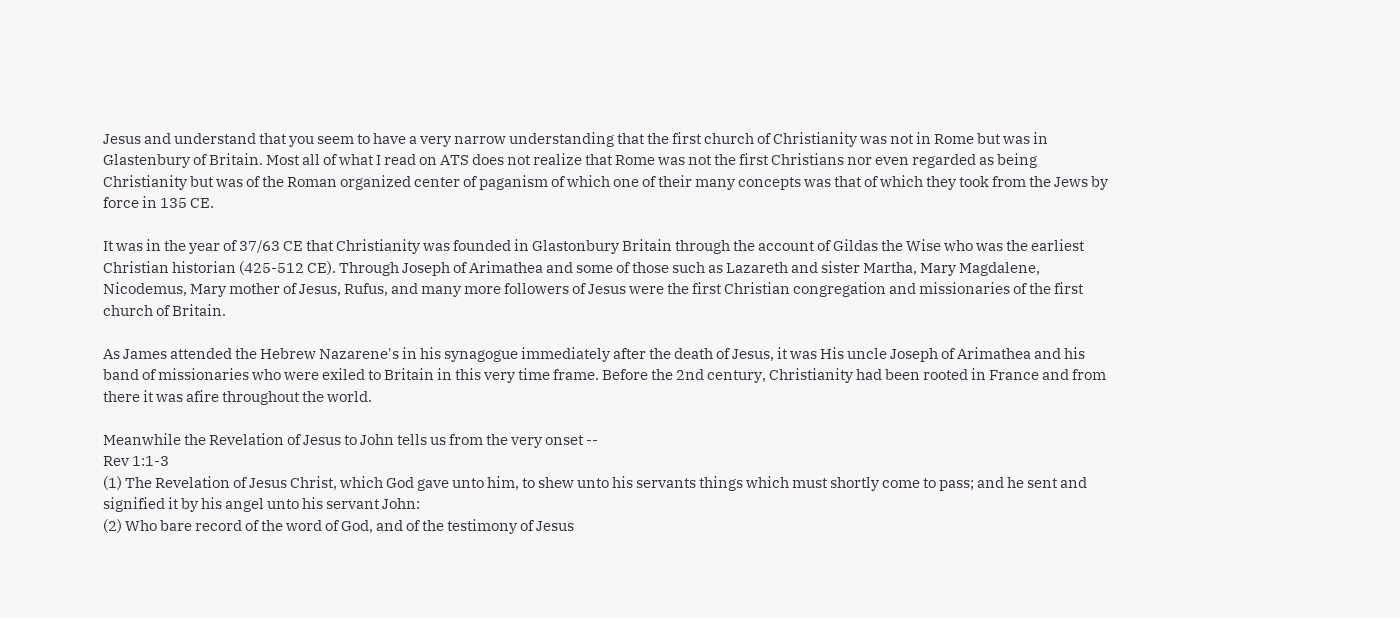Jesus and understand that you seem to have a very narrow understanding that the first church of Christianity was not in Rome but was in Glastenbury of Britain. Most all of what I read on ATS does not realize that Rome was not the first Christians nor even regarded as being Christianity but was of the Roman organized center of paganism of which one of their many concepts was that of which they took from the Jews by force in 135 CE.

It was in the year of 37/63 CE that Christianity was founded in Glastonbury Britain through the account of Gildas the Wise who was the earliest Christian historian (425-512 CE). Through Joseph of Arimathea and some of those such as Lazareth and sister Martha, Mary Magdalene, Nicodemus, Mary mother of Jesus, Rufus, and many more followers of Jesus were the first Christian congregation and missionaries of the first church of Britain.

As James attended the Hebrew Nazarene's in his synagogue immediately after the death of Jesus, it was His uncle Joseph of Arimathea and his band of missionaries who were exiled to Britain in this very time frame. Before the 2nd century, Christianity had been rooted in France and from there it was afire throughout the world.

Meanwhile the Revelation of Jesus to John tells us from the very onset --
Rev 1:1-3
(1) The Revelation of Jesus Christ, which God gave unto him, to shew unto his servants things which must shortly come to pass; and he sent and signified it by his angel unto his servant John:
(2) Who bare record of the word of God, and of the testimony of Jesus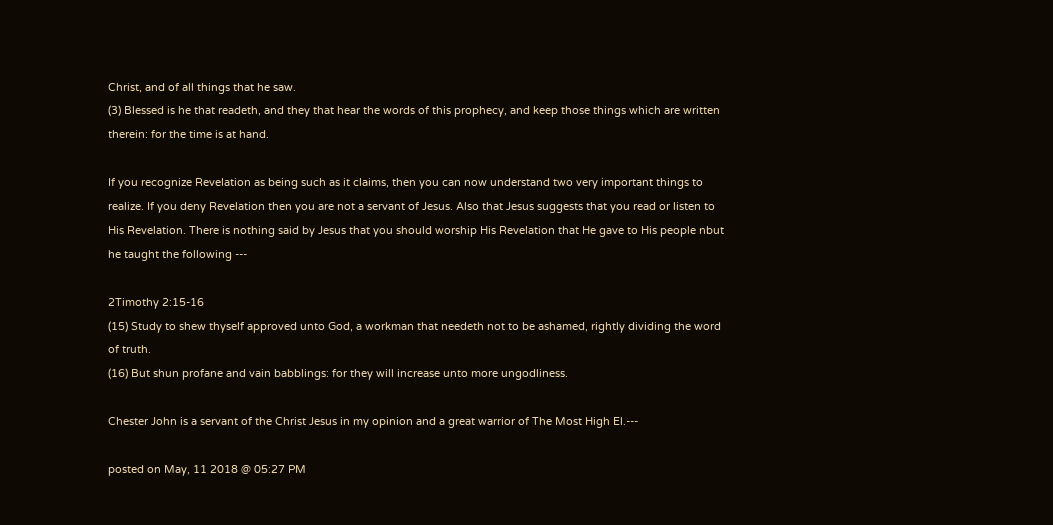Christ, and of all things that he saw.
(3) Blessed is he that readeth, and they that hear the words of this prophecy, and keep those things which are written therein: for the time is at hand.

If you recognize Revelation as being such as it claims, then you can now understand two very important things to realize. If you deny Revelation then you are not a servant of Jesus. Also that Jesus suggests that you read or listen to His Revelation. There is nothing said by Jesus that you should worship His Revelation that He gave to His people nbut he taught the following ---

2Timothy 2:15-16
(15) Study to shew thyself approved unto God, a workman that needeth not to be ashamed, rightly dividing the word of truth.
(16) But shun profane and vain babblings: for they will increase unto more ungodliness.

Chester John is a servant of the Christ Jesus in my opinion and a great warrior of The Most High El.---

posted on May, 11 2018 @ 05:27 PM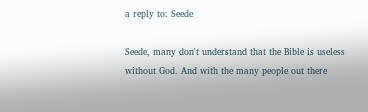a reply to: Seede

Seede, many don't understand that the Bible is useless without God. And with the many people out there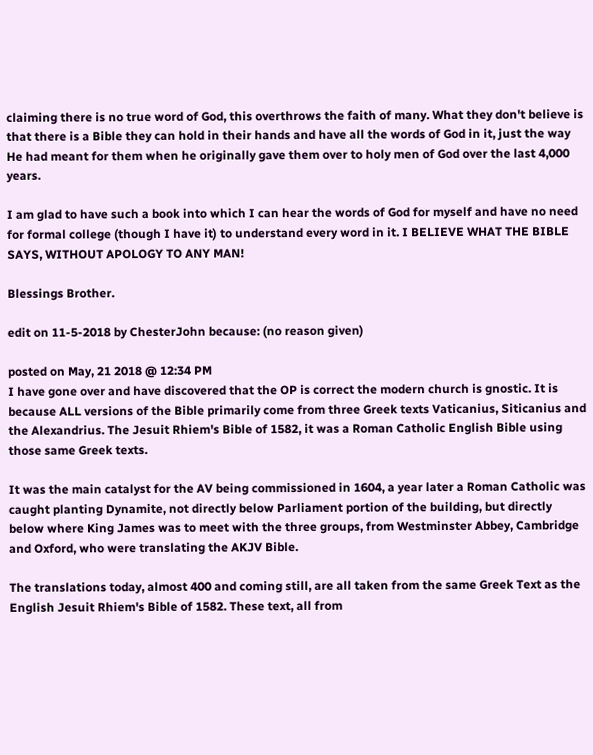claiming there is no true word of God, this overthrows the faith of many. What they don't believe is that there is a Bible they can hold in their hands and have all the words of God in it, just the way He had meant for them when he originally gave them over to holy men of God over the last 4,000 years.

I am glad to have such a book into which I can hear the words of God for myself and have no need for formal college (though I have it) to understand every word in it. I BELIEVE WHAT THE BIBLE SAYS, WITHOUT APOLOGY TO ANY MAN!

Blessings Brother.

edit on 11-5-2018 by ChesterJohn because: (no reason given)

posted on May, 21 2018 @ 12:34 PM
I have gone over and have discovered that the OP is correct the modern church is gnostic. It is because ALL versions of the Bible primarily come from three Greek texts Vaticanius, Siticanius and the Alexandrius. The Jesuit Rhiem's Bible of 1582, it was a Roman Catholic English Bible using those same Greek texts.

It was the main catalyst for the AV being commissioned in 1604, a year later a Roman Catholic was caught planting Dynamite, not directly below Parliament portion of the building, but directly below where King James was to meet with the three groups, from Westminster Abbey, Cambridge and Oxford, who were translating the AKJV Bible.

The translations today, almost 400 and coming still, are all taken from the same Greek Text as the English Jesuit Rhiem's Bible of 1582. These text, all from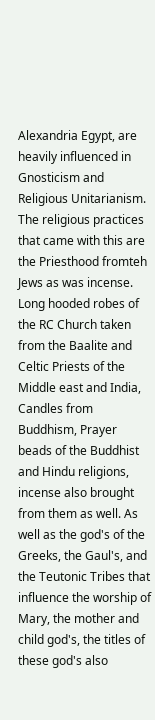Alexandria Egypt, are heavily influenced in Gnosticism and Religious Unitarianism. The religious practices that came with this are the Priesthood fromteh Jews as was incense. Long hooded robes of the RC Church taken from the Baalite and Celtic Priests of the Middle east and India, Candles from Buddhism, Prayer beads of the Buddhist and Hindu religions, incense also brought from them as well. As well as the god's of the Greeks, the Gaul's, and the Teutonic Tribes that influence the worship of Mary, the mother and child god's, the titles of these god's also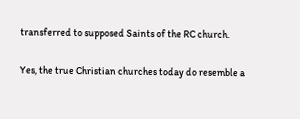transferred to supposed Saints of the RC church.

Yes, the true Christian churches today do resemble a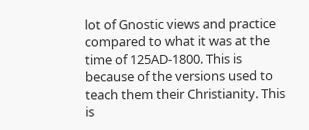lot of Gnostic views and practice compared to what it was at the time of 125AD-1800. This is because of the versions used to teach them their Christianity. This is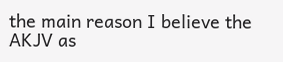the main reason I believe the AKJV as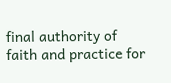final authority of faith and practice for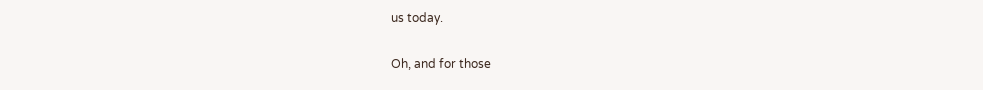us today.

Oh, and for those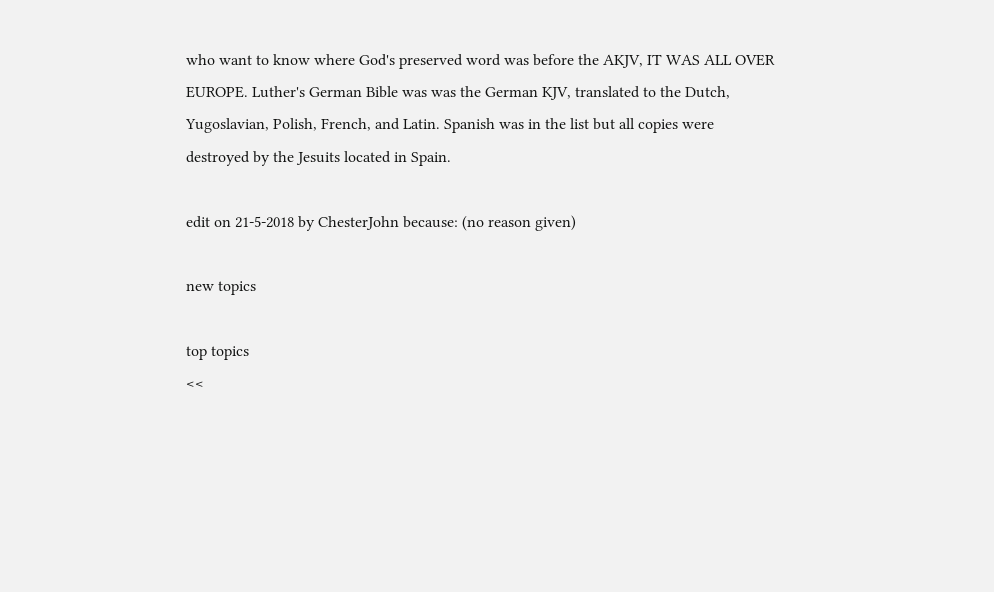who want to know where God's preserved word was before the AKJV, IT WAS ALL OVER EUROPE. Luther's German Bible was was the German KJV, translated to the Dutch, Yugoslavian, Polish, French, and Latin. Spanish was in the list but all copies were destroyed by the Jesuits located in Spain.

edit on 21-5-2018 by ChesterJohn because: (no reason given)

new topics

top topics
<<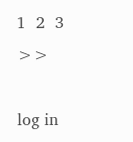1  2  3   >>

log in